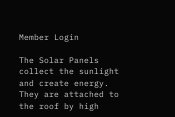Member Login

The Solar Panels collect the sunlight and create energy. They are attached to the roof by high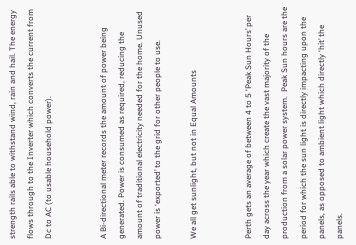strength rails able to withstand wind, rain and hail. The energy flows through to the Inverter which converts the current from Dc to AC (to usable household power).


A Bi-directional meter records the amount of power being generated. Power is consumed as required, reducing the amount of traditional electricity needed for the home. Unused power is ‘exported’ to the grid for other people to use.

We all get sunlight, but not in Equal Amounts


Perth gets an average of between 4 to 5 ‘Peak Sun Hours’ per day across the year which create the vast majority of the production from a solar power system.  Peak Sun hours are the period for which the sun light is directly impacting upon the panels, as opposed to ambient light which directly ‘hit’ the panels.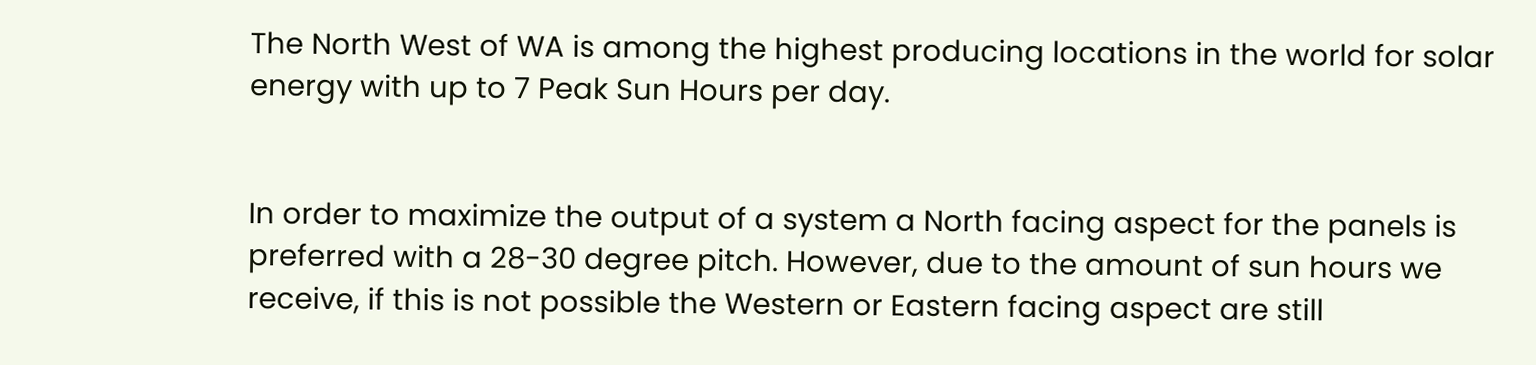The North West of WA is among the highest producing locations in the world for solar energy with up to 7 Peak Sun Hours per day.


In order to maximize the output of a system a North facing aspect for the panels is preferred with a 28-30 degree pitch. However, due to the amount of sun hours we receive, if this is not possible the Western or Eastern facing aspect are still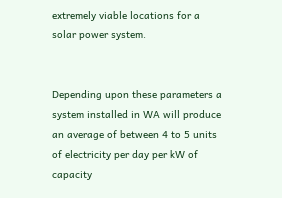extremely viable locations for a solar power system.


Depending upon these parameters a system installed in WA will produce an average of between 4 to 5 units of electricity per day per kW of capacity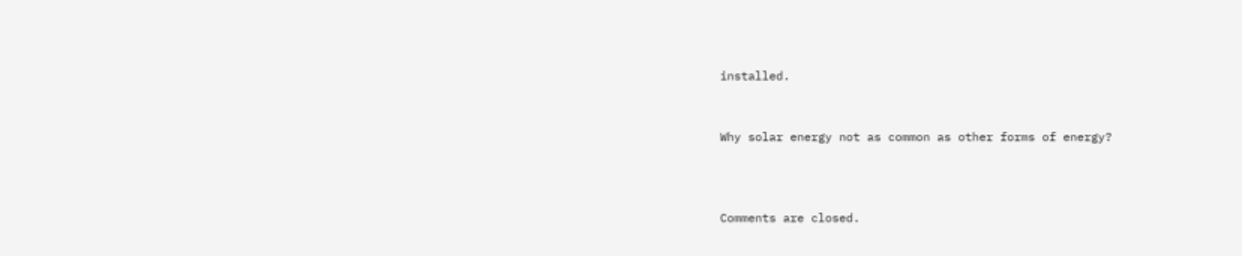installed.


Why solar energy not as common as other forms of energy?



Comments are closed.